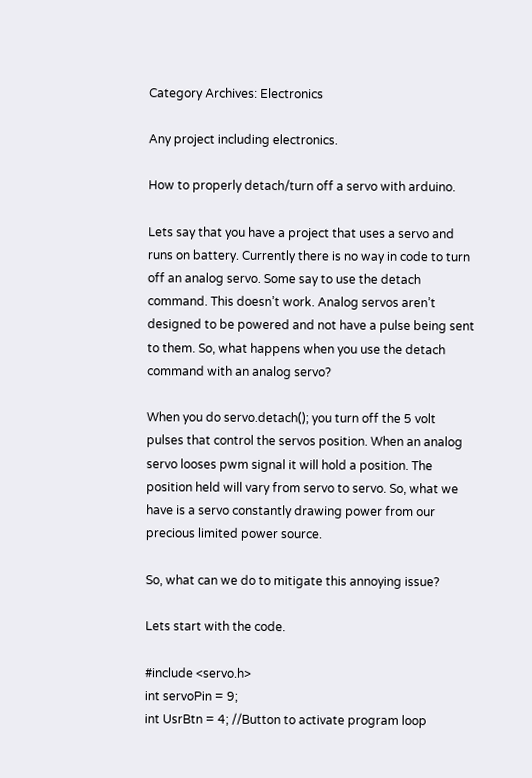Category Archives: Electronics

Any project including electronics.

How to properly detach/turn off a servo with arduino.

Lets say that you have a project that uses a servo and runs on battery. Currently there is no way in code to turn off an analog servo. Some say to use the detach command. This doesn’t work. Analog servos aren’t designed to be powered and not have a pulse being sent to them. So, what happens when you use the detach command with an analog servo?

When you do servo.detach(); you turn off the 5 volt pulses that control the servos position. When an analog servo looses pwm signal it will hold a position. The position held will vary from servo to servo. So, what we have is a servo constantly drawing power from our precious limited power source.

So, what can we do to mitigate this annoying issue?

Lets start with the code.

#include <servo.h>
int servoPin = 9;
int UsrBtn = 4; //Button to activate program loop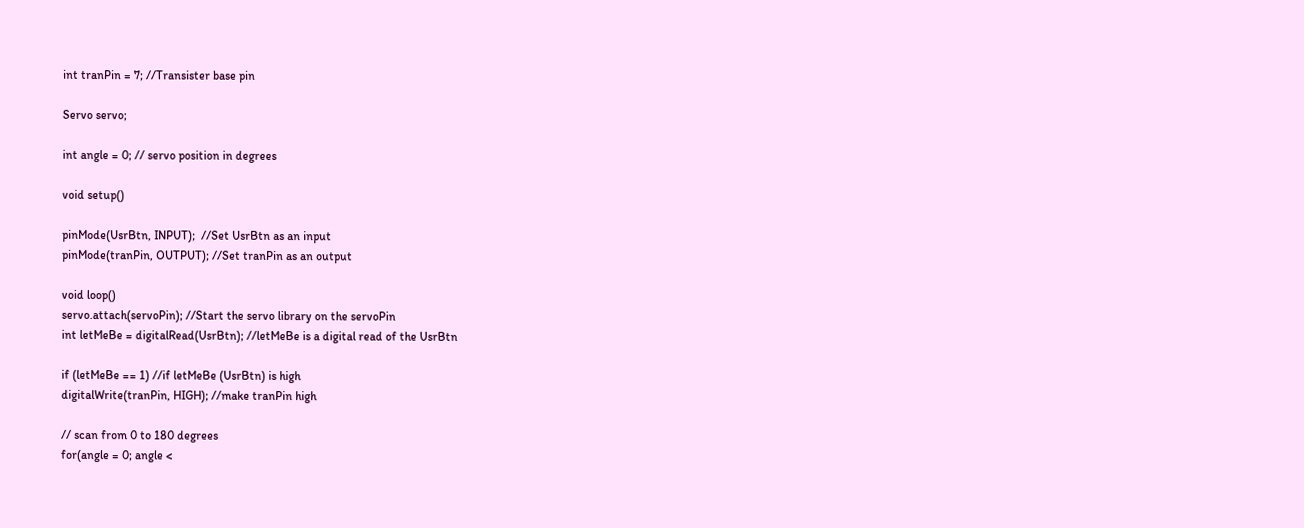int tranPin = 7; //Transister base pin

Servo servo;

int angle = 0; // servo position in degrees

void setup()

pinMode(UsrBtn, INPUT);  //Set UsrBtn as an input
pinMode(tranPin, OUTPUT); //Set tranPin as an output

void loop()
servo.attach(servoPin); //Start the servo library on the servoPin
int letMeBe = digitalRead(UsrBtn); //letMeBe is a digital read of the UsrBtn

if (letMeBe == 1) //if letMeBe (UsrBtn) is high
digitalWrite(tranPin, HIGH); //make tranPin high

// scan from 0 to 180 degrees
for(angle = 0; angle <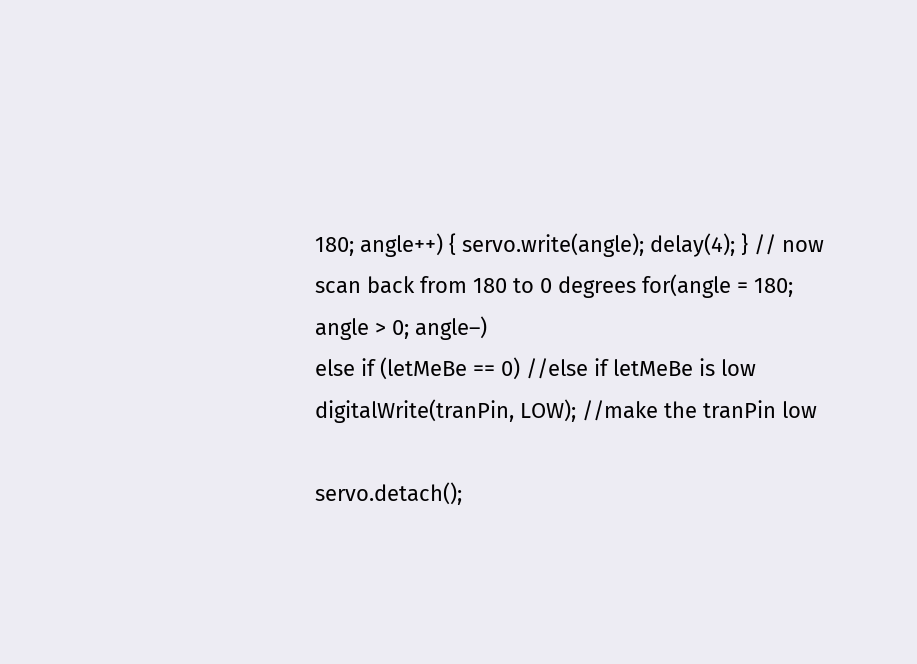180; angle++) { servo.write(angle); delay(4); } // now scan back from 180 to 0 degrees for(angle = 180; angle > 0; angle–)
else if (letMeBe == 0) //else if letMeBe is low
digitalWrite(tranPin, LOW); //make the tranPin low

servo.detach();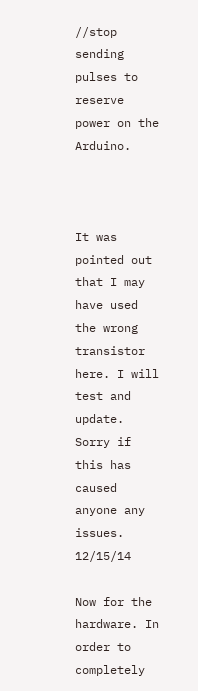//stop sending pulses to reserve power on the Arduino.



It was pointed out that I may have used the wrong transistor here. I will test and update. Sorry if this has caused anyone any issues. 12/15/14

Now for the hardware. In order to completely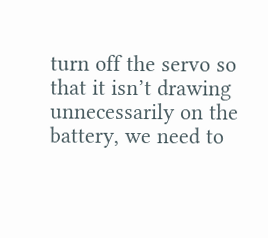turn off the servo so that it isn’t drawing unnecessarily on the battery, we need to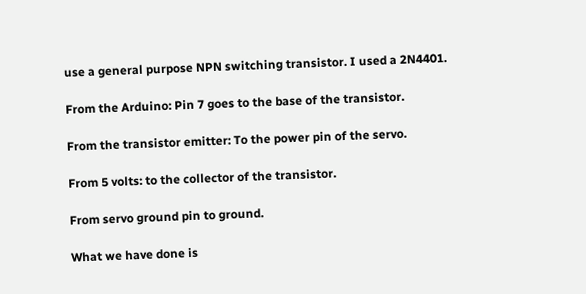use a general purpose NPN switching transistor. I used a 2N4401.

From the Arduino: Pin 7 goes to the base of the transistor.

From the transistor emitter: To the power pin of the servo.

From 5 volts: to the collector of the transistor.

From servo ground pin to ground.

What we have done is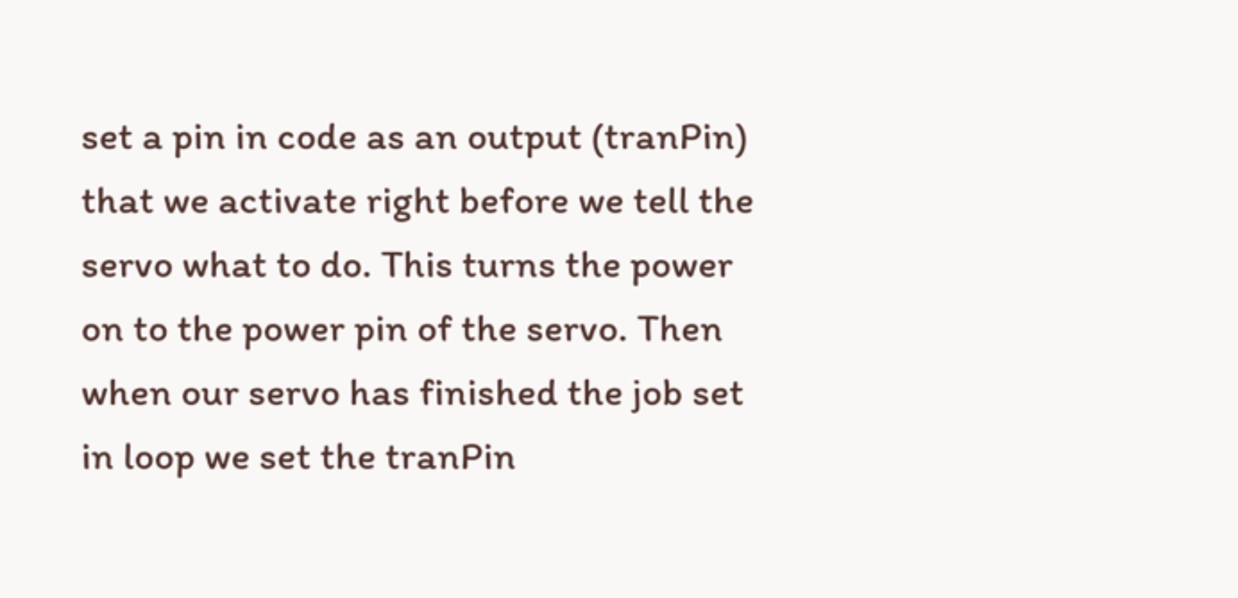set a pin in code as an output (tranPin) that we activate right before we tell the servo what to do. This turns the power on to the power pin of the servo. Then when our servo has finished the job set in loop we set the tranPin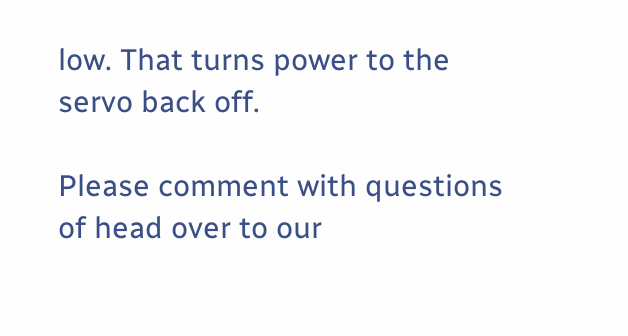low. That turns power to the servo back off.

Please comment with questions of head over to our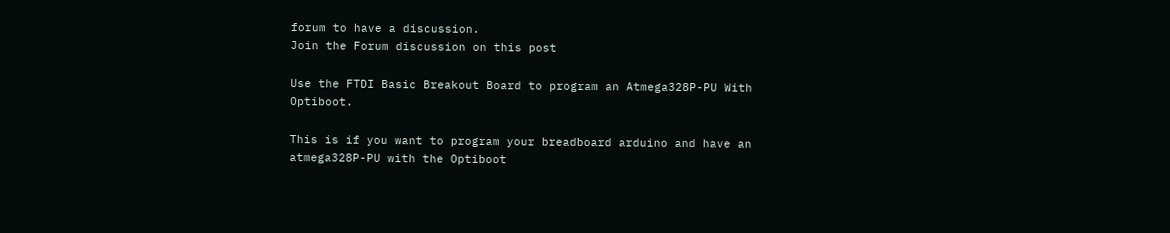forum to have a discussion.
Join the Forum discussion on this post

Use the FTDI Basic Breakout Board to program an Atmega328P-PU With Optiboot.

This is if you want to program your breadboard arduino and have an atmega328P-PU with the Optiboot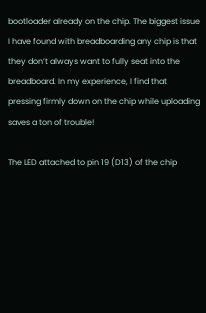bootloader already on the chip. The biggest issue I have found with breadboarding any chip is that they don’t always want to fully seat into the breadboard. In my experience, I find that pressing firmly down on the chip while uploading saves a ton of trouble!

The LED attached to pin 19 (D13) of the chip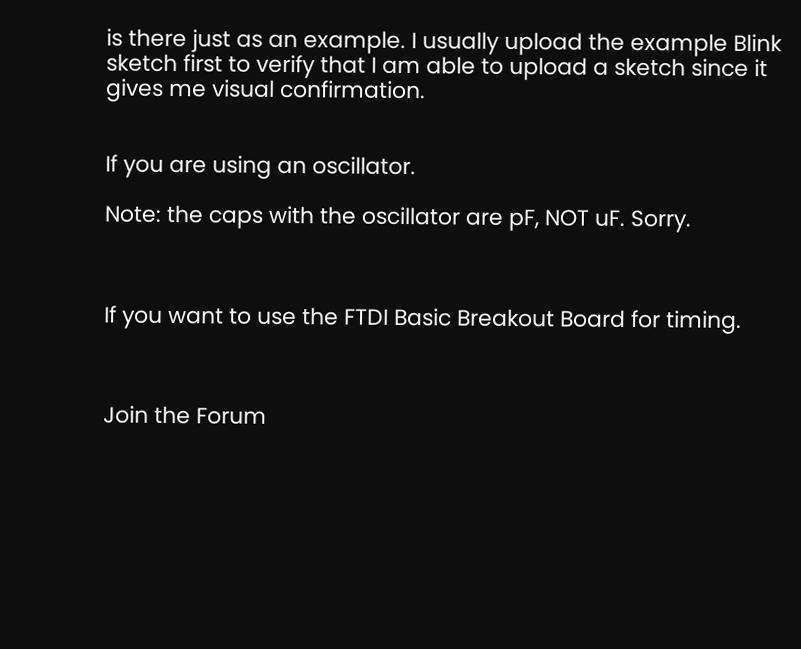is there just as an example. I usually upload the example Blink sketch first to verify that I am able to upload a sketch since it gives me visual confirmation.


If you are using an oscillator.

Note: the caps with the oscillator are pF, NOT uF. Sorry.



If you want to use the FTDI Basic Breakout Board for timing.



Join the Forum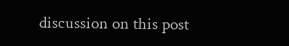discussion on this post